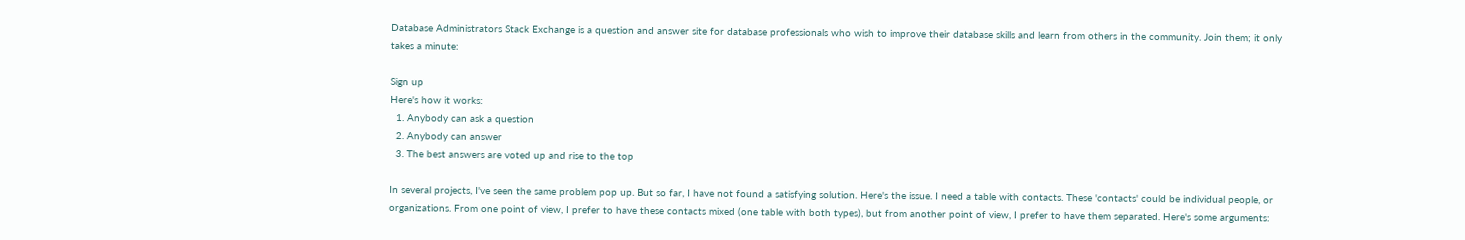Database Administrators Stack Exchange is a question and answer site for database professionals who wish to improve their database skills and learn from others in the community. Join them; it only takes a minute:

Sign up
Here's how it works:
  1. Anybody can ask a question
  2. Anybody can answer
  3. The best answers are voted up and rise to the top

In several projects, I've seen the same problem pop up. But so far, I have not found a satisfying solution. Here's the issue. I need a table with contacts. These 'contacts' could be individual people, or organizations. From one point of view, I prefer to have these contacts mixed (one table with both types), but from another point of view, I prefer to have them separated. Here's some arguments: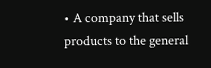• A company that sells products to the general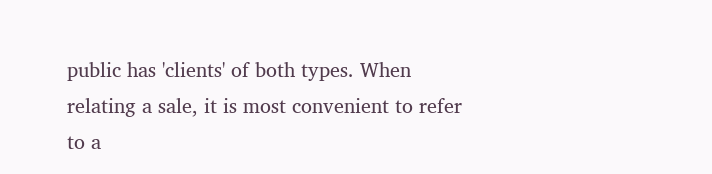public has 'clients' of both types. When relating a sale, it is most convenient to refer to a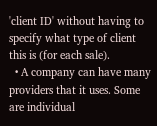'client ID' without having to specify what type of client this is (for each sale).
  • A company can have many providers that it uses. Some are individual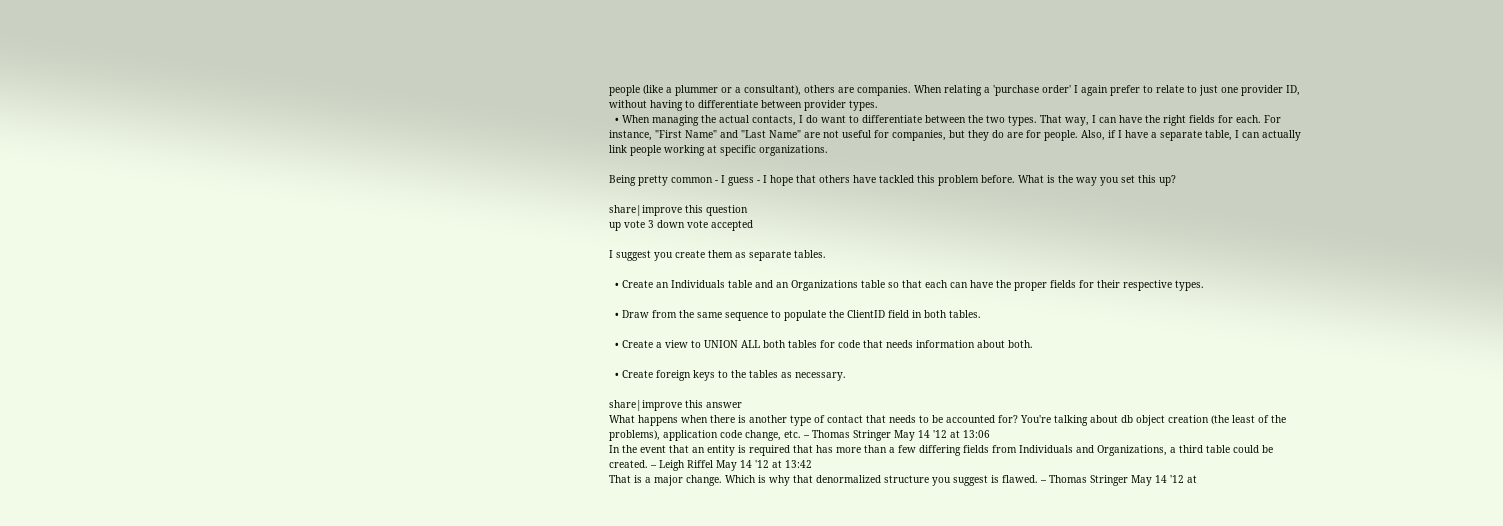people (like a plummer or a consultant), others are companies. When relating a 'purchase order' I again prefer to relate to just one provider ID, without having to differentiate between provider types.
  • When managing the actual contacts, I do want to differentiate between the two types. That way, I can have the right fields for each. For instance, "First Name" and "Last Name" are not useful for companies, but they do are for people. Also, if I have a separate table, I can actually link people working at specific organizations.

Being pretty common - I guess - I hope that others have tackled this problem before. What is the way you set this up?

share|improve this question
up vote 3 down vote accepted

I suggest you create them as separate tables.

  • Create an Individuals table and an Organizations table so that each can have the proper fields for their respective types.

  • Draw from the same sequence to populate the ClientID field in both tables.

  • Create a view to UNION ALL both tables for code that needs information about both.

  • Create foreign keys to the tables as necessary.

share|improve this answer
What happens when there is another type of contact that needs to be accounted for? You're talking about db object creation (the least of the problems), application code change, etc. – Thomas Stringer May 14 '12 at 13:06
In the event that an entity is required that has more than a few differing fields from Individuals and Organizations, a third table could be created. – Leigh Riffel May 14 '12 at 13:42
That is a major change. Which is why that denormalized structure you suggest is flawed. – Thomas Stringer May 14 '12 at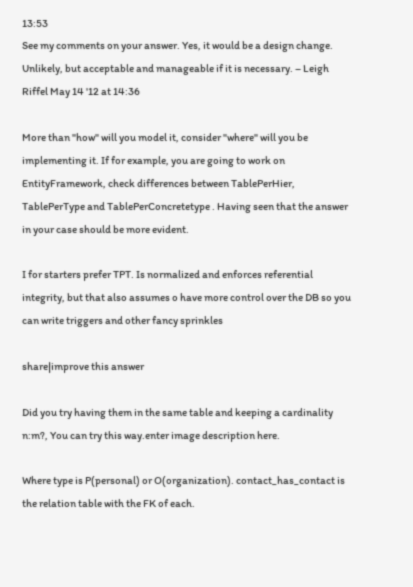13:53
See my comments on your answer. Yes, it would be a design change. Unlikely, but acceptable and manageable if it is necessary. – Leigh Riffel May 14 '12 at 14:36

More than "how" will you model it, consider "where" will you be implementing it. If for example, you are going to work on EntityFramework, check differences between TablePerHier, TablePerType and TablePerConcretetype . Having seen that the answer in your case should be more evident.

I for starters prefer TPT. Is normalized and enforces referential integrity, but that also assumes o have more control over the DB so you can write triggers and other fancy sprinkles

share|improve this answer

Did you try having them in the same table and keeping a cardinality n:m?, You can try this way.enter image description here.

Where type is P(personal) or O(organization). contact_has_contact is the relation table with the FK of each.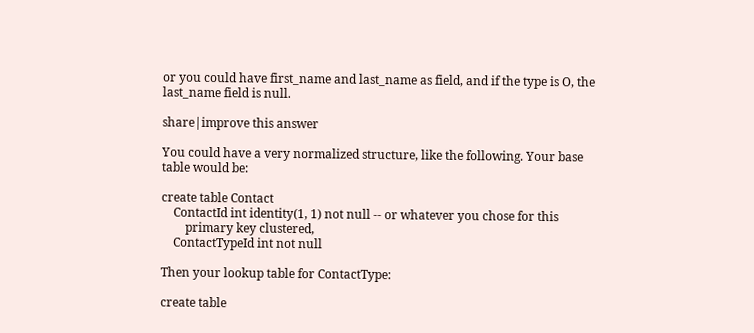or you could have first_name and last_name as field, and if the type is O, the last_name field is null.

share|improve this answer

You could have a very normalized structure, like the following. Your base table would be:

create table Contact
    ContactId int identity(1, 1) not null -- or whatever you chose for this
        primary key clustered,
    ContactTypeId int not null

Then your lookup table for ContactType:

create table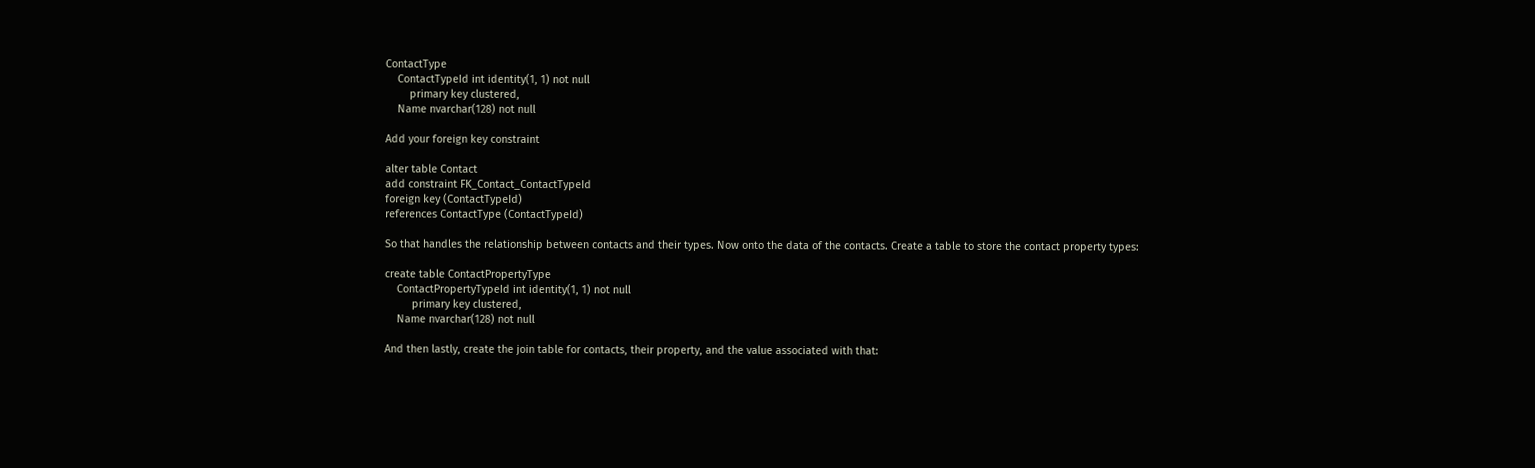ContactType
    ContactTypeId int identity(1, 1) not null
        primary key clustered,
    Name nvarchar(128) not null

Add your foreign key constraint

alter table Contact
add constraint FK_Contact_ContactTypeId
foreign key (ContactTypeId)
references ContactType (ContactTypeId)

So that handles the relationship between contacts and their types. Now onto the data of the contacts. Create a table to store the contact property types:

create table ContactPropertyType
    ContactPropertyTypeId int identity(1, 1) not null
         primary key clustered,
    Name nvarchar(128) not null

And then lastly, create the join table for contacts, their property, and the value associated with that: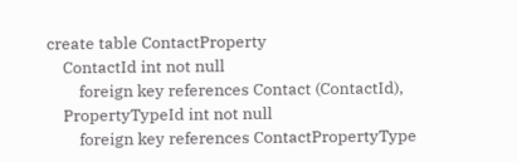create table ContactProperty
    ContactId int not null
        foreign key references Contact (ContactId),
    PropertyTypeId int not null
        foreign key references ContactPropertyType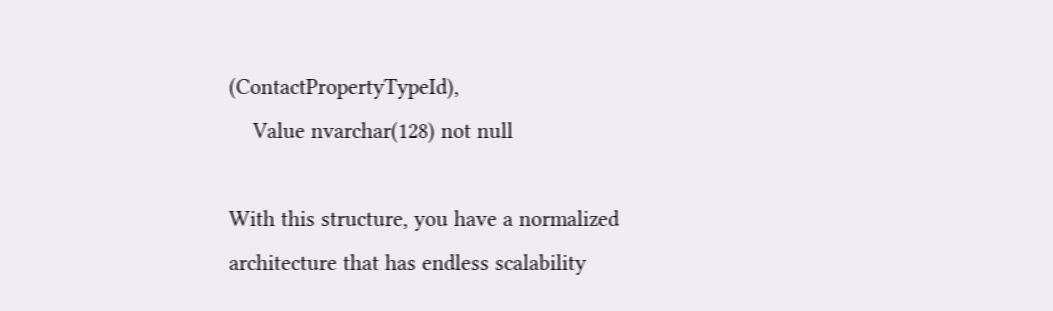(ContactPropertyTypeId),
    Value nvarchar(128) not null

With this structure, you have a normalized architecture that has endless scalability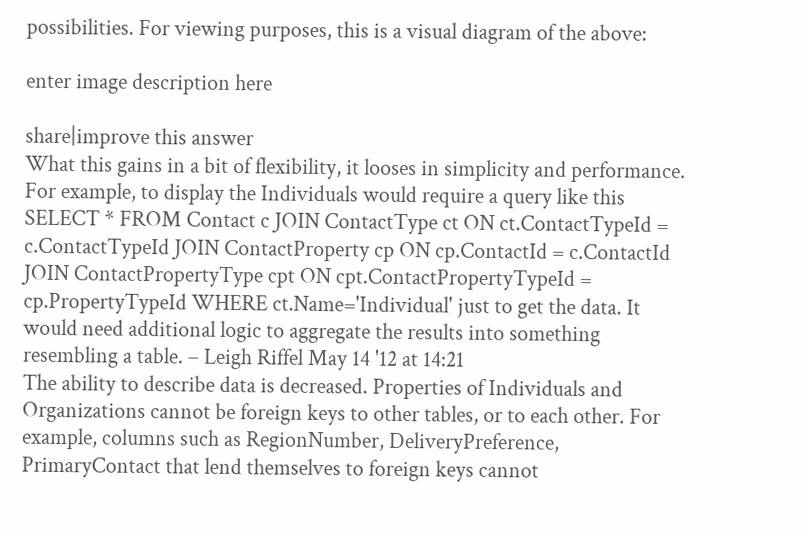possibilities. For viewing purposes, this is a visual diagram of the above:

enter image description here

share|improve this answer
What this gains in a bit of flexibility, it looses in simplicity and performance. For example, to display the Individuals would require a query like this SELECT * FROM Contact c JOIN ContactType ct ON ct.ContactTypeId = c.ContactTypeId JOIN ContactProperty cp ON cp.ContactId = c.ContactId JOIN ContactPropertyType cpt ON cpt.ContactPropertyTypeId = cp.PropertyTypeId WHERE ct.Name='Individual' just to get the data. It would need additional logic to aggregate the results into something resembling a table. – Leigh Riffel May 14 '12 at 14:21
The ability to describe data is decreased. Properties of Individuals and Organizations cannot be foreign keys to other tables, or to each other. For example, columns such as RegionNumber, DeliveryPreference, PrimaryContact that lend themselves to foreign keys cannot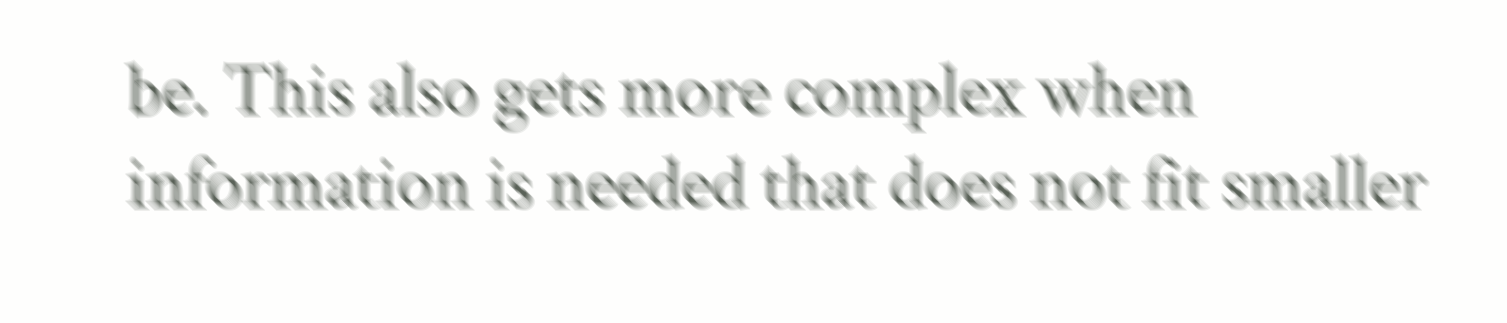be. This also gets more complex when information is needed that does not fit smaller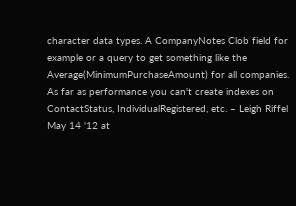character data types. A CompanyNotes Clob field for example or a query to get something like the Average(MinimumPurchaseAmount) for all companies. As far as performance you can't create indexes on ContactStatus, IndividualRegistered, etc. – Leigh Riffel May 14 '12 at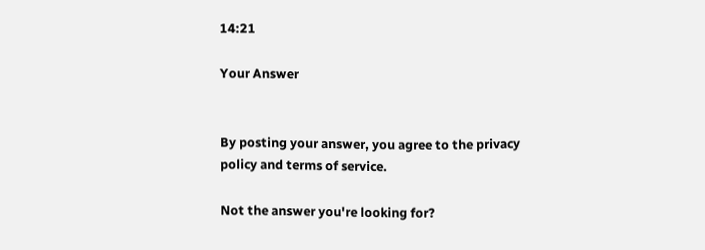14:21

Your Answer


By posting your answer, you agree to the privacy policy and terms of service.

Not the answer you're looking for?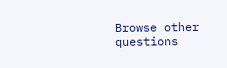Browse other questions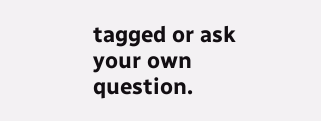tagged or ask your own question.